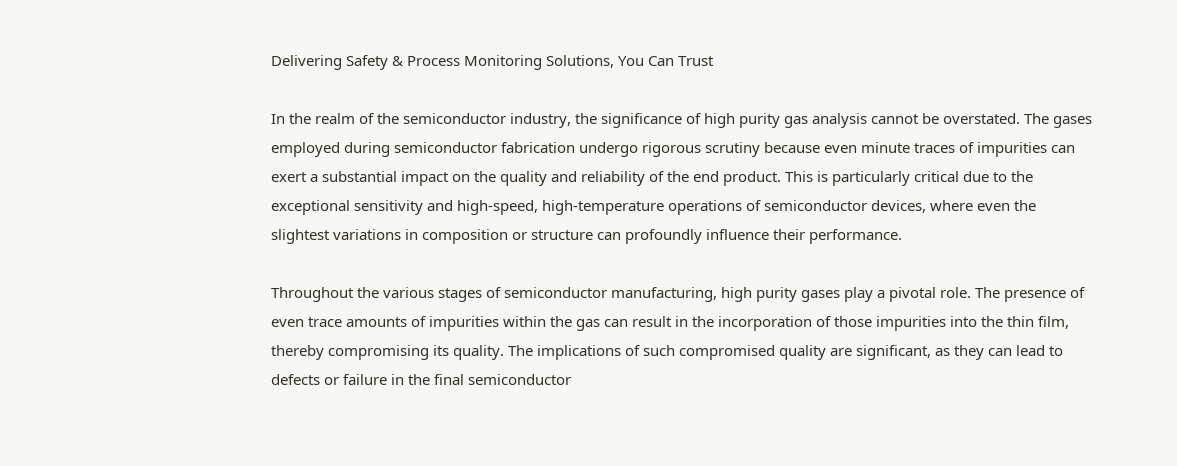Delivering Safety & Process Monitoring Solutions, You Can Trust

In the realm of the semiconductor industry, the significance of high purity gas analysis cannot be overstated. The gases employed during semiconductor fabrication undergo rigorous scrutiny because even minute traces of impurities can exert a substantial impact on the quality and reliability of the end product. This is particularly critical due to the exceptional sensitivity and high-speed, high-temperature operations of semiconductor devices, where even the slightest variations in composition or structure can profoundly influence their performance.

Throughout the various stages of semiconductor manufacturing, high purity gases play a pivotal role. The presence of even trace amounts of impurities within the gas can result in the incorporation of those impurities into the thin film, thereby compromising its quality. The implications of such compromised quality are significant, as they can lead to defects or failure in the final semiconductor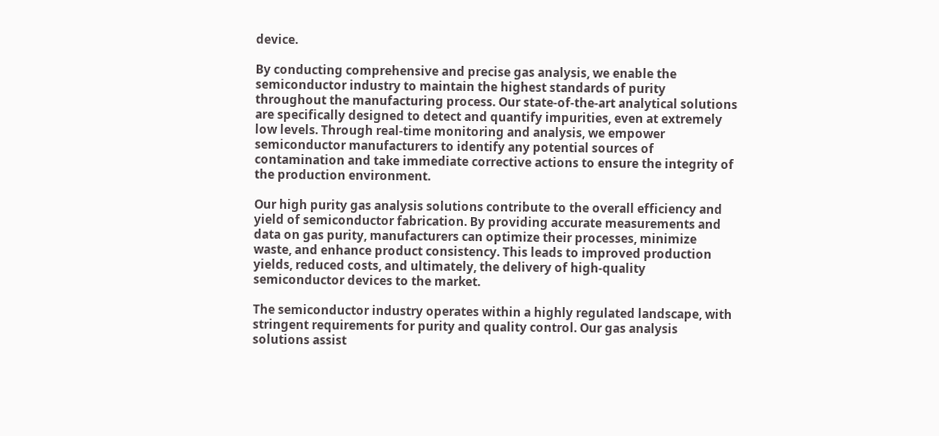device.

By conducting comprehensive and precise gas analysis, we enable the semiconductor industry to maintain the highest standards of purity throughout the manufacturing process. Our state-of-the-art analytical solutions are specifically designed to detect and quantify impurities, even at extremely low levels. Through real-time monitoring and analysis, we empower semiconductor manufacturers to identify any potential sources of contamination and take immediate corrective actions to ensure the integrity of the production environment.

Our high purity gas analysis solutions contribute to the overall efficiency and yield of semiconductor fabrication. By providing accurate measurements and data on gas purity, manufacturers can optimize their processes, minimize waste, and enhance product consistency. This leads to improved production yields, reduced costs, and ultimately, the delivery of high-quality semiconductor devices to the market.

The semiconductor industry operates within a highly regulated landscape, with stringent requirements for purity and quality control. Our gas analysis solutions assist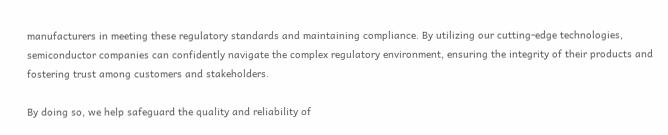manufacturers in meeting these regulatory standards and maintaining compliance. By utilizing our cutting-edge technologies, semiconductor companies can confidently navigate the complex regulatory environment, ensuring the integrity of their products and fostering trust among customers and stakeholders.

By doing so, we help safeguard the quality and reliability of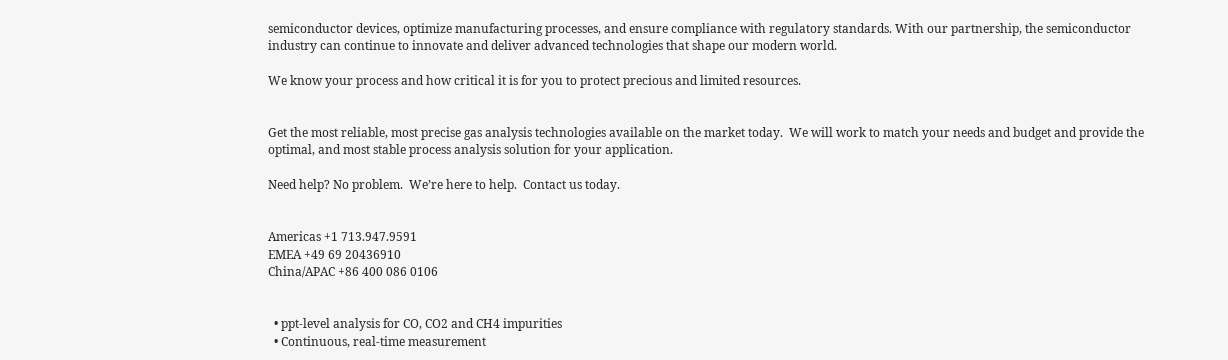semiconductor devices, optimize manufacturing processes, and ensure compliance with regulatory standards. With our partnership, the semiconductor industry can continue to innovate and deliver advanced technologies that shape our modern world.

We know your process and how critical it is for you to protect precious and limited resources.


Get the most reliable, most precise gas analysis technologies available on the market today.  We will work to match your needs and budget and provide the optimal, and most stable process analysis solution for your application.

Need help? No problem.  We’re here to help.  Contact us today.


Americas +1 713.947.9591
EMEA +49 69 20436910
China/APAC +86 400 086 0106


  • ppt-level analysis for CO, CO2 and CH4 impurities
  • Continuous, real-time measurement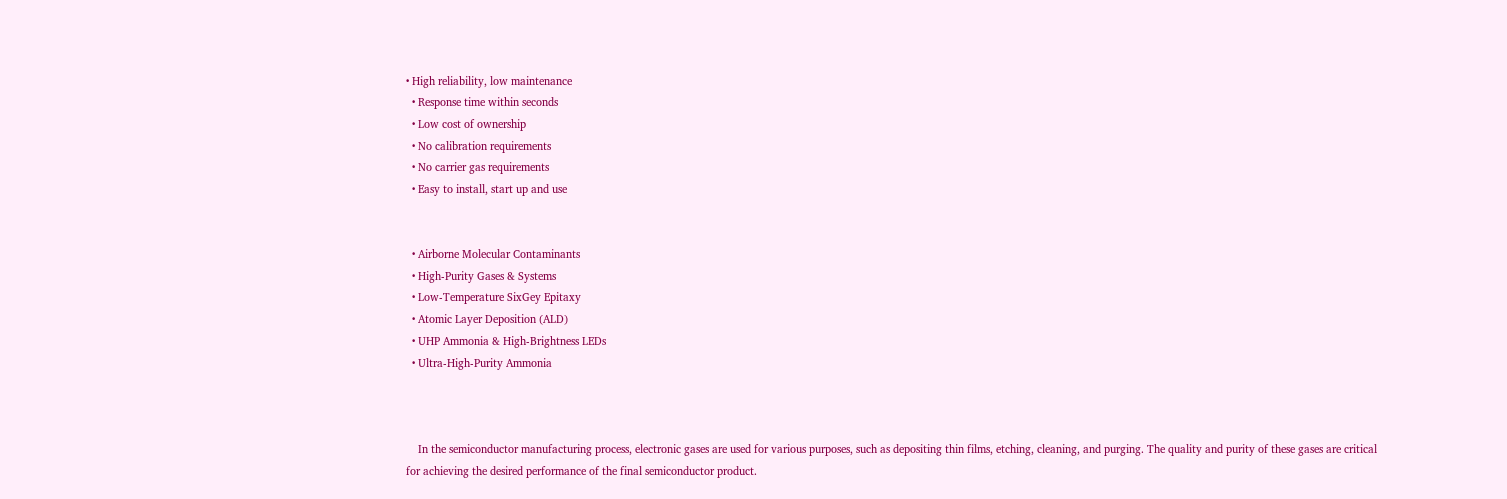• High reliability, low maintenance
  • Response time within seconds
  • Low cost of ownership
  • No calibration requirements
  • No carrier gas requirements
  • Easy to install, start up and use


  • Airborne Molecular Contaminants
  • High-Purity Gases & Systems
  • Low-Temperature SixGey Epitaxy
  • Atomic Layer Deposition (ALD)
  • UHP Ammonia & High-Brightness LEDs
  • Ultra-High-Purity Ammonia



    In the semiconductor manufacturing process, electronic gases are used for various purposes, such as depositing thin films, etching, cleaning, and purging. The quality and purity of these gases are critical for achieving the desired performance of the final semiconductor product.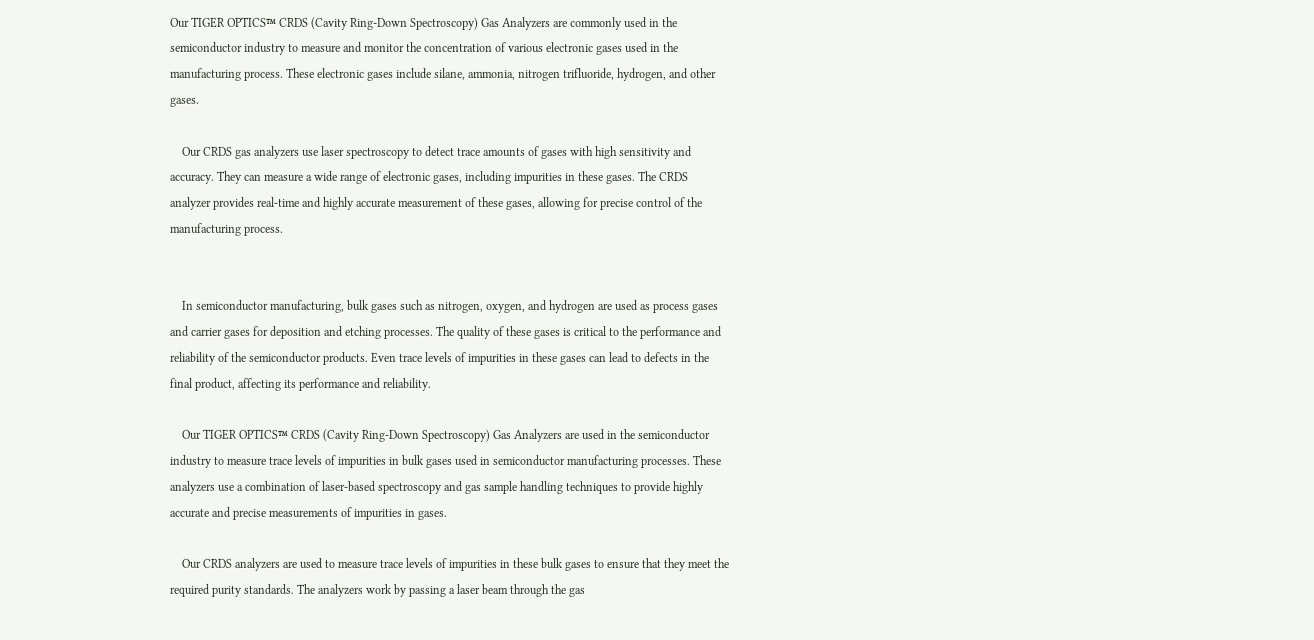Our TIGER OPTICS™ CRDS (Cavity Ring-Down Spectroscopy) Gas Analyzers are commonly used in the semiconductor industry to measure and monitor the concentration of various electronic gases used in the manufacturing process. These electronic gases include silane, ammonia, nitrogen trifluoride, hydrogen, and other gases.

    Our CRDS gas analyzers use laser spectroscopy to detect trace amounts of gases with high sensitivity and accuracy. They can measure a wide range of electronic gases, including impurities in these gases. The CRDS analyzer provides real-time and highly accurate measurement of these gases, allowing for precise control of the manufacturing process.


    In semiconductor manufacturing, bulk gases such as nitrogen, oxygen, and hydrogen are used as process gases and carrier gases for deposition and etching processes. The quality of these gases is critical to the performance and reliability of the semiconductor products. Even trace levels of impurities in these gases can lead to defects in the final product, affecting its performance and reliability.

    Our TIGER OPTICS™ CRDS (Cavity Ring-Down Spectroscopy) Gas Analyzers are used in the semiconductor industry to measure trace levels of impurities in bulk gases used in semiconductor manufacturing processes. These analyzers use a combination of laser-based spectroscopy and gas sample handling techniques to provide highly accurate and precise measurements of impurities in gases.

    Our CRDS analyzers are used to measure trace levels of impurities in these bulk gases to ensure that they meet the required purity standards. The analyzers work by passing a laser beam through the gas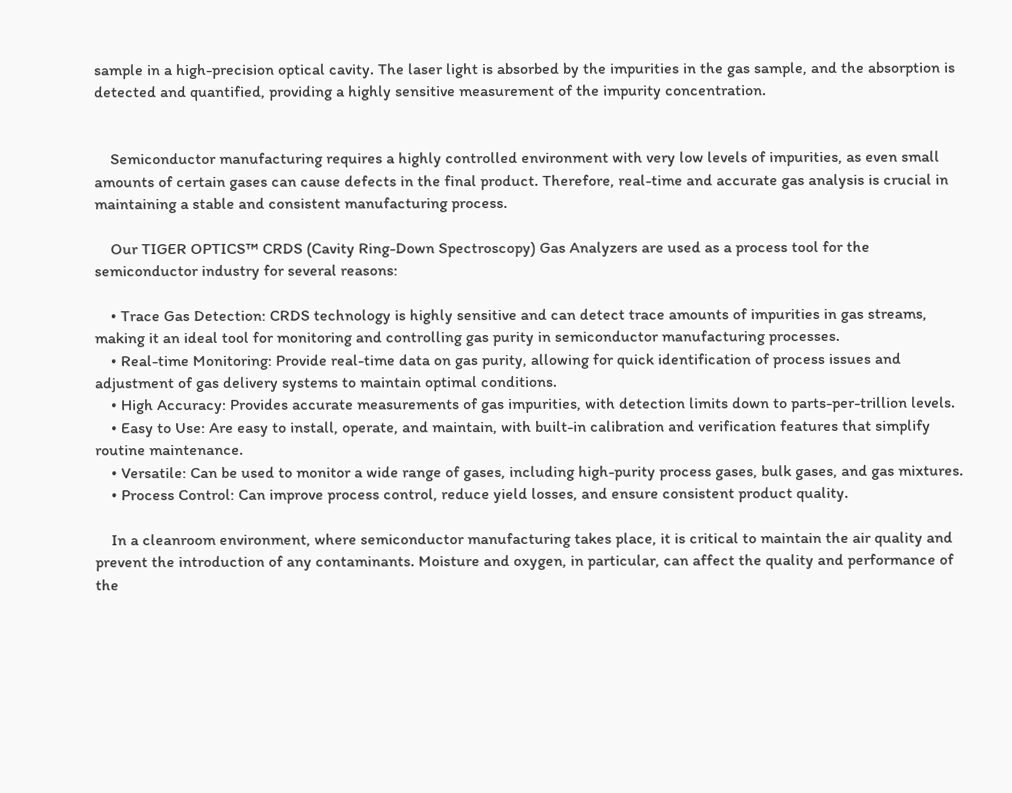sample in a high-precision optical cavity. The laser light is absorbed by the impurities in the gas sample, and the absorption is detected and quantified, providing a highly sensitive measurement of the impurity concentration.


    Semiconductor manufacturing requires a highly controlled environment with very low levels of impurities, as even small amounts of certain gases can cause defects in the final product. Therefore, real-time and accurate gas analysis is crucial in maintaining a stable and consistent manufacturing process.

    Our TIGER OPTICS™ CRDS (Cavity Ring-Down Spectroscopy) Gas Analyzers are used as a process tool for the semiconductor industry for several reasons:

    • Trace Gas Detection: CRDS technology is highly sensitive and can detect trace amounts of impurities in gas streams, making it an ideal tool for monitoring and controlling gas purity in semiconductor manufacturing processes.
    • Real-time Monitoring: Provide real-time data on gas purity, allowing for quick identification of process issues and adjustment of gas delivery systems to maintain optimal conditions.
    • High Accuracy: Provides accurate measurements of gas impurities, with detection limits down to parts-per-trillion levels.
    • Easy to Use: Are easy to install, operate, and maintain, with built-in calibration and verification features that simplify routine maintenance.
    • Versatile: Can be used to monitor a wide range of gases, including high-purity process gases, bulk gases, and gas mixtures.
    • Process Control: Can improve process control, reduce yield losses, and ensure consistent product quality.

    In a cleanroom environment, where semiconductor manufacturing takes place, it is critical to maintain the air quality and prevent the introduction of any contaminants. Moisture and oxygen, in particular, can affect the quality and performance of the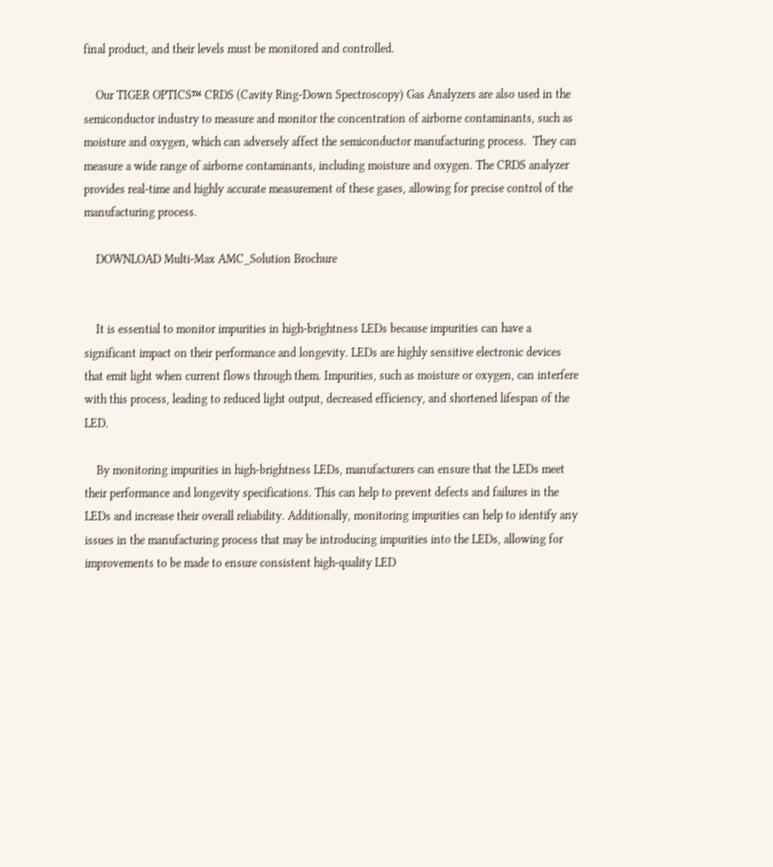final product, and their levels must be monitored and controlled.

    Our TIGER OPTICS™ CRDS (Cavity Ring-Down Spectroscopy) Gas Analyzers are also used in the semiconductor industry to measure and monitor the concentration of airborne contaminants, such as moisture and oxygen, which can adversely affect the semiconductor manufacturing process.  They can measure a wide range of airborne contaminants, including moisture and oxygen. The CRDS analyzer provides real-time and highly accurate measurement of these gases, allowing for precise control of the manufacturing process.

    DOWNLOAD Multi-Max AMC_Solution Brochure


    It is essential to monitor impurities in high-brightness LEDs because impurities can have a significant impact on their performance and longevity. LEDs are highly sensitive electronic devices that emit light when current flows through them. Impurities, such as moisture or oxygen, can interfere with this process, leading to reduced light output, decreased efficiency, and shortened lifespan of the LED.

    By monitoring impurities in high-brightness LEDs, manufacturers can ensure that the LEDs meet their performance and longevity specifications. This can help to prevent defects and failures in the LEDs and increase their overall reliability. Additionally, monitoring impurities can help to identify any issues in the manufacturing process that may be introducing impurities into the LEDs, allowing for improvements to be made to ensure consistent high-quality LED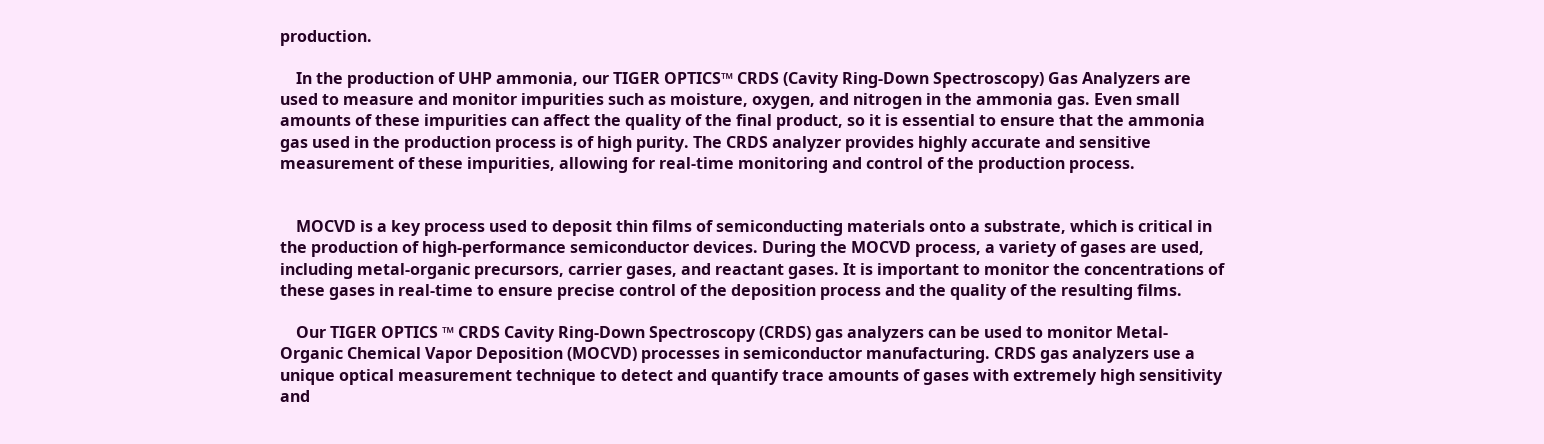production.

    In the production of UHP ammonia, our TIGER OPTICS™ CRDS (Cavity Ring-Down Spectroscopy) Gas Analyzers are used to measure and monitor impurities such as moisture, oxygen, and nitrogen in the ammonia gas. Even small amounts of these impurities can affect the quality of the final product, so it is essential to ensure that the ammonia gas used in the production process is of high purity. The CRDS analyzer provides highly accurate and sensitive measurement of these impurities, allowing for real-time monitoring and control of the production process.


    MOCVD is a key process used to deposit thin films of semiconducting materials onto a substrate, which is critical in the production of high-performance semiconductor devices. During the MOCVD process, a variety of gases are used, including metal-organic precursors, carrier gases, and reactant gases. It is important to monitor the concentrations of these gases in real-time to ensure precise control of the deposition process and the quality of the resulting films.

    Our TIGER OPTICS ™ CRDS Cavity Ring-Down Spectroscopy (CRDS) gas analyzers can be used to monitor Metal-Organic Chemical Vapor Deposition (MOCVD) processes in semiconductor manufacturing. CRDS gas analyzers use a unique optical measurement technique to detect and quantify trace amounts of gases with extremely high sensitivity and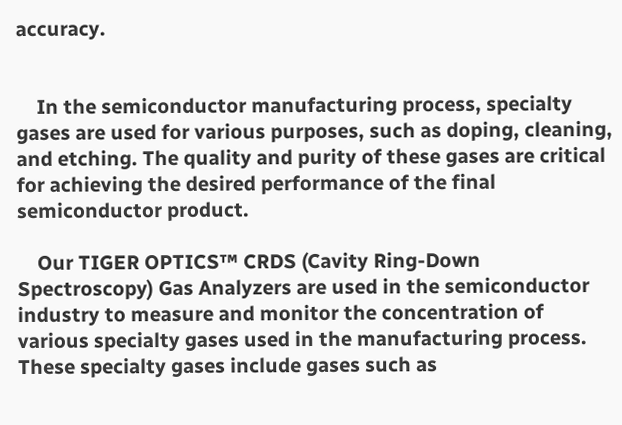accuracy.


    In the semiconductor manufacturing process, specialty gases are used for various purposes, such as doping, cleaning, and etching. The quality and purity of these gases are critical for achieving the desired performance of the final semiconductor product.

    Our TIGER OPTICS™ CRDS (Cavity Ring-Down Spectroscopy) Gas Analyzers are used in the semiconductor industry to measure and monitor the concentration of various specialty gases used in the manufacturing process. These specialty gases include gases such as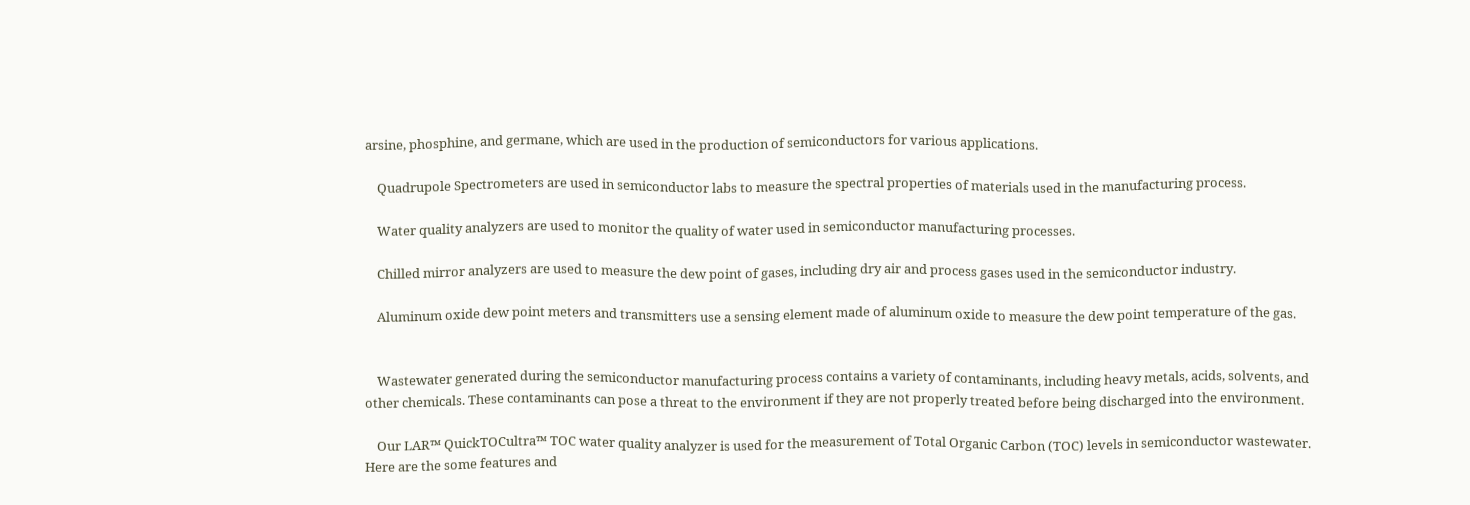arsine, phosphine, and germane, which are used in the production of semiconductors for various applications.

    Quadrupole Spectrometers are used in semiconductor labs to measure the spectral properties of materials used in the manufacturing process.

    Water quality analyzers are used to monitor the quality of water used in semiconductor manufacturing processes.

    Chilled mirror analyzers are used to measure the dew point of gases, including dry air and process gases used in the semiconductor industry.

    Aluminum oxide dew point meters and transmitters use a sensing element made of aluminum oxide to measure the dew point temperature of the gas.


    Wastewater generated during the semiconductor manufacturing process contains a variety of contaminants, including heavy metals, acids, solvents, and other chemicals. These contaminants can pose a threat to the environment if they are not properly treated before being discharged into the environment.

    Our LAR™ QuickTOCultra™ TOC water quality analyzer is used for the measurement of Total Organic Carbon (TOC) levels in semiconductor wastewater.   Here are the some features and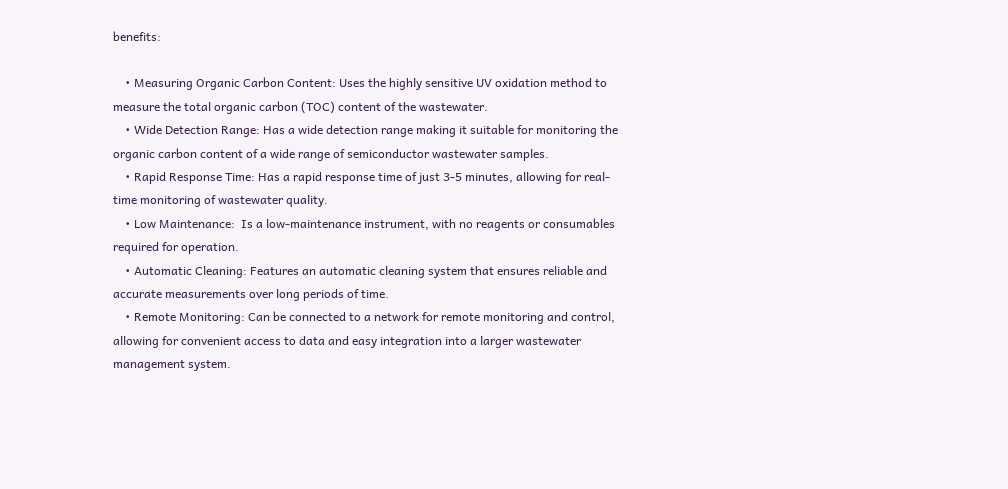benefits:

    • Measuring Organic Carbon Content: Uses the highly sensitive UV oxidation method to measure the total organic carbon (TOC) content of the wastewater.
    • Wide Detection Range: Has a wide detection range making it suitable for monitoring the organic carbon content of a wide range of semiconductor wastewater samples.
    • Rapid Response Time: Has a rapid response time of just 3-5 minutes, allowing for real-time monitoring of wastewater quality.
    • Low Maintenance:  Is a low-maintenance instrument, with no reagents or consumables required for operation.
    • Automatic Cleaning: Features an automatic cleaning system that ensures reliable and accurate measurements over long periods of time.
    • Remote Monitoring: Can be connected to a network for remote monitoring and control, allowing for convenient access to data and easy integration into a larger wastewater management system.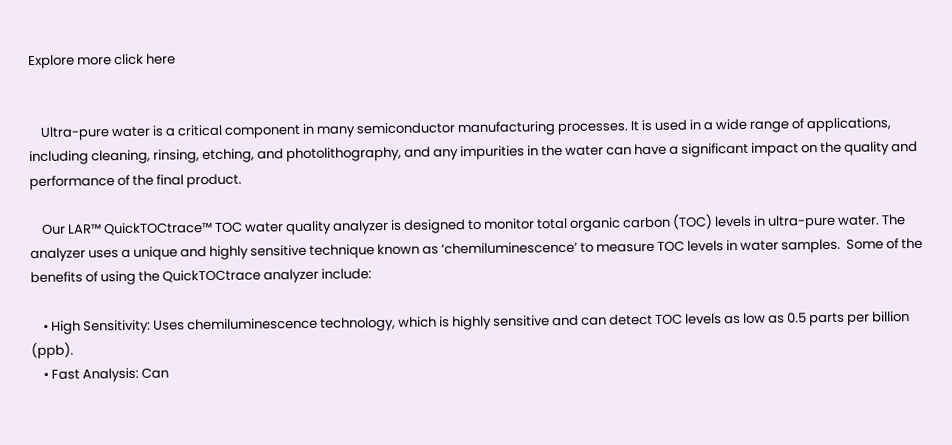Explore more click here


    Ultra-pure water is a critical component in many semiconductor manufacturing processes. It is used in a wide range of applications, including cleaning, rinsing, etching, and photolithography, and any impurities in the water can have a significant impact on the quality and performance of the final product.

    Our LAR™ QuickTOCtrace™ TOC water quality analyzer is designed to monitor total organic carbon (TOC) levels in ultra-pure water. The analyzer uses a unique and highly sensitive technique known as ‘chemiluminescence’ to measure TOC levels in water samples.  Some of the benefits of using the QuickTOCtrace analyzer include:

    • High Sensitivity: Uses chemiluminescence technology, which is highly sensitive and can detect TOC levels as low as 0.5 parts per billion (ppb).
    • Fast Analysis: Can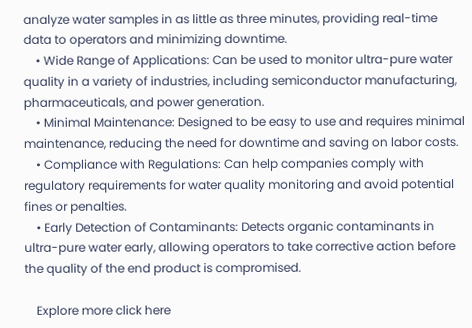analyze water samples in as little as three minutes, providing real-time data to operators and minimizing downtime.
    • Wide Range of Applications: Can be used to monitor ultra-pure water quality in a variety of industries, including semiconductor manufacturing, pharmaceuticals, and power generation.
    • Minimal Maintenance: Designed to be easy to use and requires minimal maintenance, reducing the need for downtime and saving on labor costs.
    • Compliance with Regulations: Can help companies comply with regulatory requirements for water quality monitoring and avoid potential fines or penalties.
    • Early Detection of Contaminants: Detects organic contaminants in ultra-pure water early, allowing operators to take corrective action before the quality of the end product is compromised.

    Explore more click here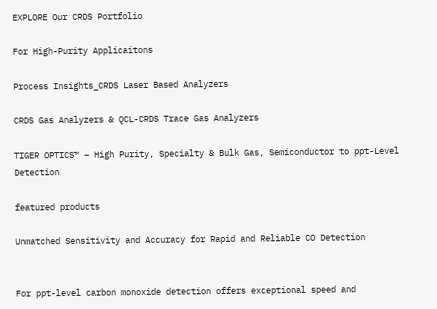EXPLORE Our CRDS Portfolio

For High-Purity Applicaitons

Process Insights_CRDS Laser Based Analyzers

CRDS Gas Analyzers & QCL-CRDS Trace Gas Analyzers

TIGER OPTICS™ – High Purity, Specialty & Bulk Gas, Semiconductor to ppt-Level Detection

featured products

Unmatched Sensitivity and Accuracy for Rapid and Reliable CO Detection


For ppt-level carbon monoxide detection offers exceptional speed and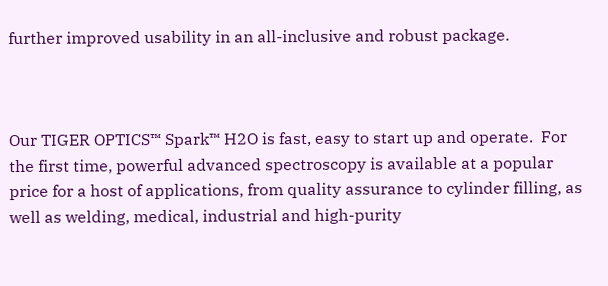further improved usability in an all-inclusive and robust package.



Our TIGER OPTICS™ Spark™ H2O is fast, easy to start up and operate.  For the first time, powerful advanced spectroscopy is available at a popular price for a host of applications, from quality assurance to cylinder filling, as well as welding, medical, industrial and high-purity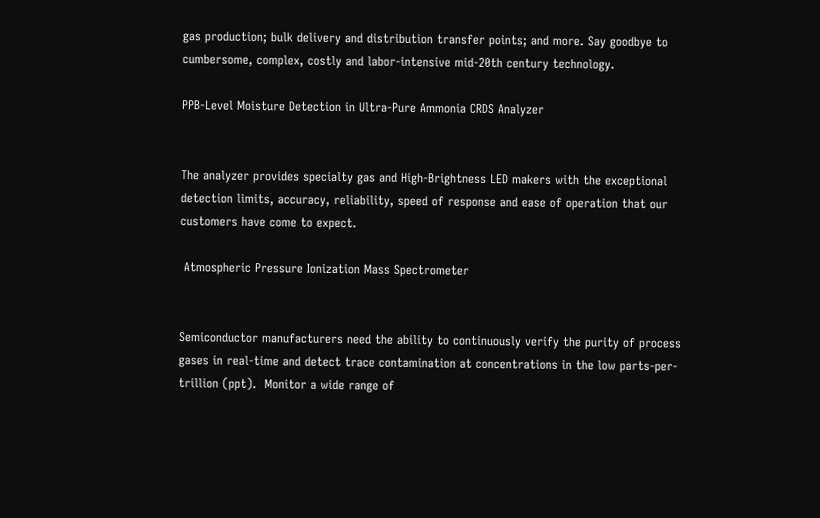gas production; bulk delivery and distribution transfer points; and more. Say goodbye to cumbersome, complex, costly and labor-intensive mid-20th century technology.

PPB-Level Moisture Detection in Ultra-Pure Ammonia CRDS Analyzer


The analyzer provides specialty gas and High-Brightness LED makers with the exceptional detection limits, accuracy, reliability, speed of response and ease of operation that our customers have come to expect.

 Atmospheric Pressure Ionization Mass Spectrometer


Semiconductor manufacturers need the ability to continuously verify the purity of process gases in real-time and detect trace contamination at concentrations in the low parts-per-trillion (ppt).  Monitor a wide range of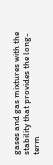gases and gas mixtures with the stability that provides the long-term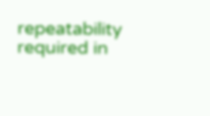repeatability required in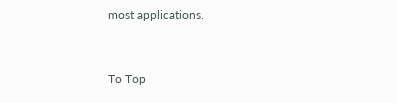most applications.


To Top